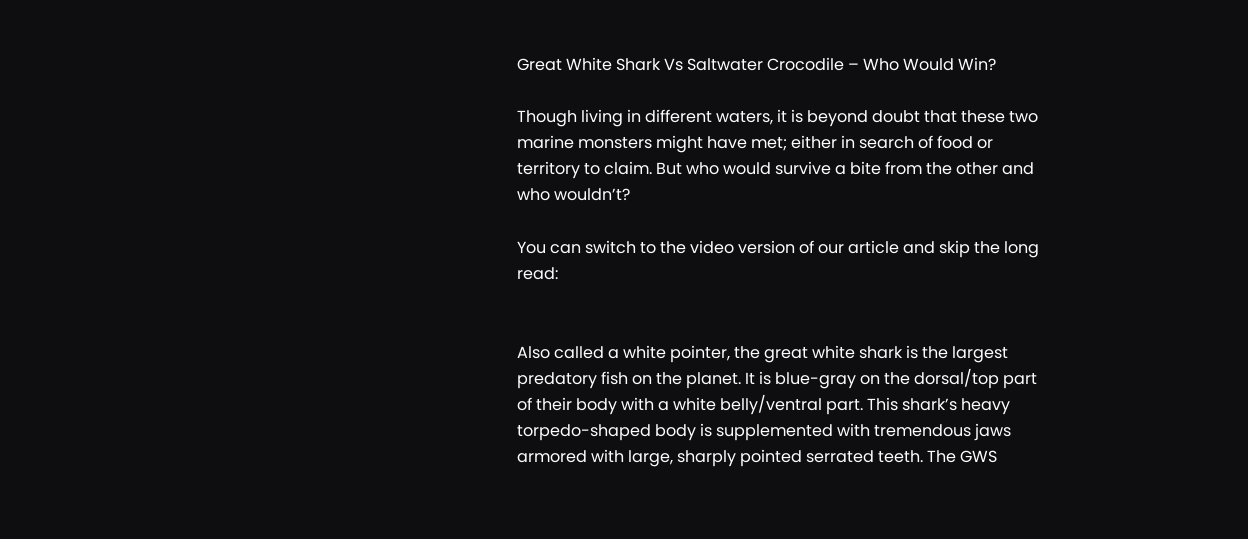Great White Shark Vs Saltwater Crocodile – Who Would Win?

Though living in different waters, it is beyond doubt that these two marine monsters might have met; either in search of food or territory to claim. But who would survive a bite from the other and who wouldn’t?

You can switch to the video version of our article and skip the long read:


Also called a white pointer, the great white shark is the largest predatory fish on the planet. It is blue-gray on the dorsal/top part of their body with a white belly/ventral part. This shark’s heavy torpedo-shaped body is supplemented with tremendous jaws armored with large, sharply pointed serrated teeth. The GWS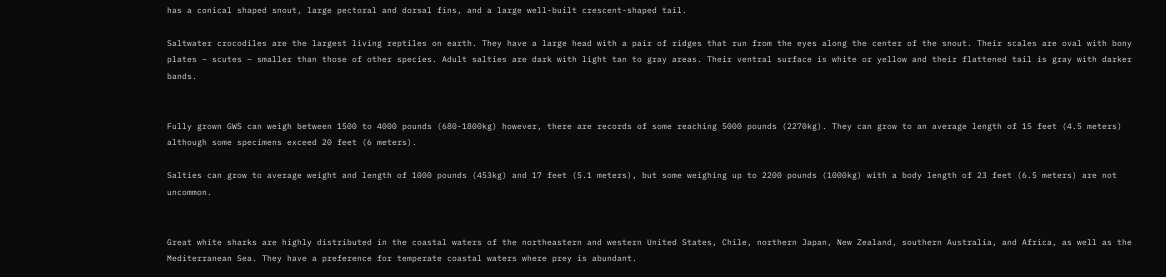has a conical shaped snout, large pectoral and dorsal fins, and a large well-built crescent-shaped tail.

Saltwater crocodiles are the largest living reptiles on earth. They have a large head with a pair of ridges that run from the eyes along the center of the snout. Their scales are oval with bony plates – scutes – smaller than those of other species. Adult salties are dark with light tan to gray areas. Their ventral surface is white or yellow and their flattened tail is gray with darker bands.


Fully grown GWS can weigh between 1500 to 4000 pounds (680-1800kg) however, there are records of some reaching 5000 pounds (2270kg). They can grow to an average length of 15 feet (4.5 meters) although some specimens exceed 20 feet (6 meters).

Salties can grow to average weight and length of 1000 pounds (453kg) and 17 feet (5.1 meters), but some weighing up to 2200 pounds (1000kg) with a body length of 23 feet (6.5 meters) are not uncommon.


Great white sharks are highly distributed in the coastal waters of the northeastern and western United States, Chile, northern Japan, New Zealand, southern Australia, and Africa, as well as the Mediterranean Sea. They have a preference for temperate coastal waters where prey is abundant.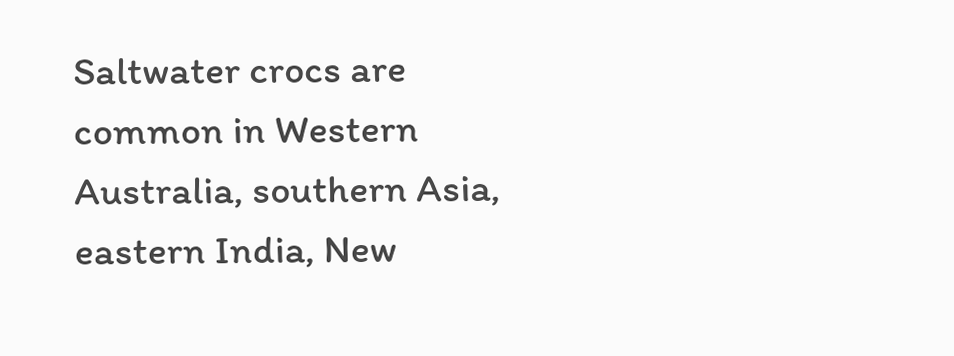Saltwater crocs are common in Western Australia, southern Asia, eastern India, New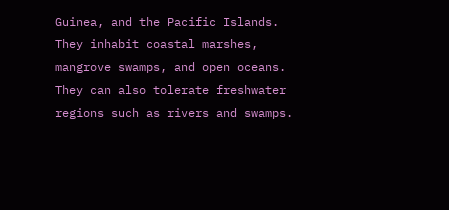Guinea, and the Pacific Islands. They inhabit coastal marshes, mangrove swamps, and open oceans. They can also tolerate freshwater regions such as rivers and swamps.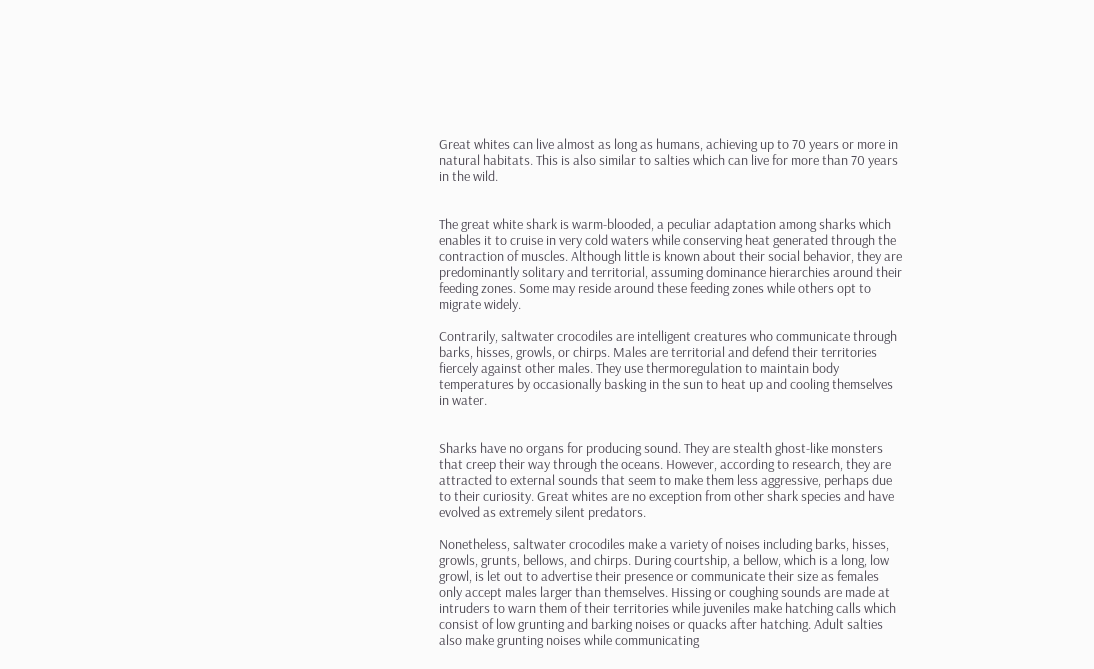Great whites can live almost as long as humans, achieving up to 70 years or more in natural habitats. This is also similar to salties which can live for more than 70 years in the wild.


The great white shark is warm-blooded, a peculiar adaptation among sharks which enables it to cruise in very cold waters while conserving heat generated through the contraction of muscles. Although little is known about their social behavior, they are predominantly solitary and territorial, assuming dominance hierarchies around their feeding zones. Some may reside around these feeding zones while others opt to migrate widely.

Contrarily, saltwater crocodiles are intelligent creatures who communicate through barks, hisses, growls, or chirps. Males are territorial and defend their territories fiercely against other males. They use thermoregulation to maintain body temperatures by occasionally basking in the sun to heat up and cooling themselves in water.


Sharks have no organs for producing sound. They are stealth ghost-like monsters that creep their way through the oceans. However, according to research, they are attracted to external sounds that seem to make them less aggressive, perhaps due to their curiosity. Great whites are no exception from other shark species and have evolved as extremely silent predators.

Nonetheless, saltwater crocodiles make a variety of noises including barks, hisses, growls, grunts, bellows, and chirps. During courtship, a bellow, which is a long, low growl, is let out to advertise their presence or communicate their size as females only accept males larger than themselves. Hissing or coughing sounds are made at intruders to warn them of their territories while juveniles make hatching calls which consist of low grunting and barking noises or quacks after hatching. Adult salties also make grunting noises while communicating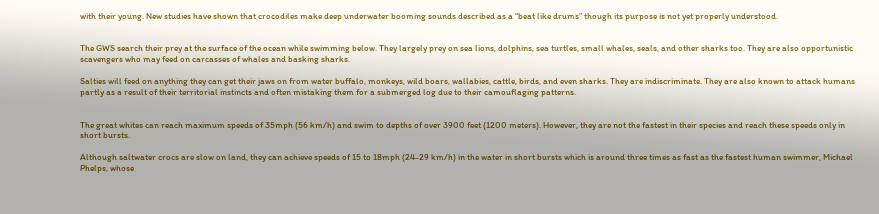with their young. New studies have shown that crocodiles make deep underwater booming sounds described as a “beat like drums” though its purpose is not yet properly understood.


The GWS search their prey at the surface of the ocean while swimming below. They largely prey on sea lions, dolphins, sea turtles, small whales, seals, and other sharks too. They are also opportunistic scavengers who may feed on carcasses of whales and basking sharks.

Salties will feed on anything they can get their jaws on from water buffalo, monkeys, wild boars, wallabies, cattle, birds, and even sharks. They are indiscriminate. They are also known to attack humans partly as a result of their territorial instincts and often mistaking them for a submerged log due to their camouflaging patterns.


The great whites can reach maximum speeds of 35mph (56 km/h) and swim to depths of over 3900 feet (1200 meters). However, they are not the fastest in their species and reach these speeds only in short bursts.

Although saltwater crocs are slow on land, they can achieve speeds of 15 to 18mph (24-29 km/h) in the water in short bursts which is around three times as fast as the fastest human swimmer, Michael Phelps, whose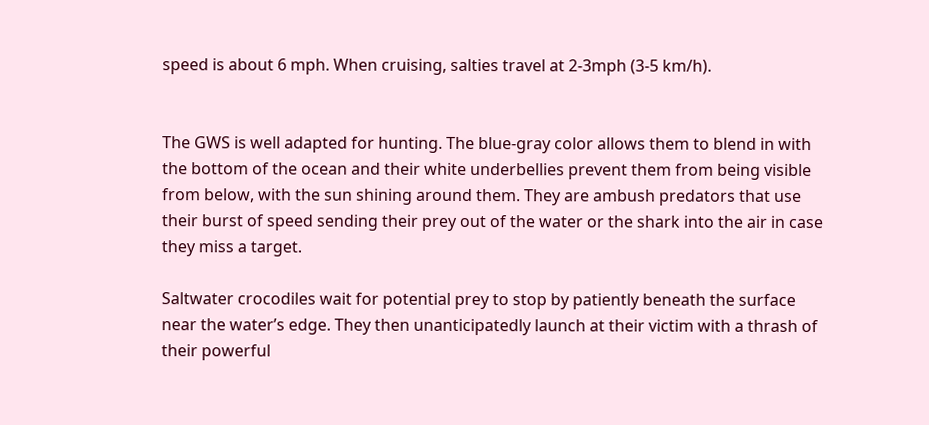speed is about 6 mph. When cruising, salties travel at 2-3mph (3-5 km/h).


The GWS is well adapted for hunting. The blue-gray color allows them to blend in with the bottom of the ocean and their white underbellies prevent them from being visible from below, with the sun shining around them. They are ambush predators that use their burst of speed sending their prey out of the water or the shark into the air in case they miss a target.

Saltwater crocodiles wait for potential prey to stop by patiently beneath the surface near the water’s edge. They then unanticipatedly launch at their victim with a thrash of their powerful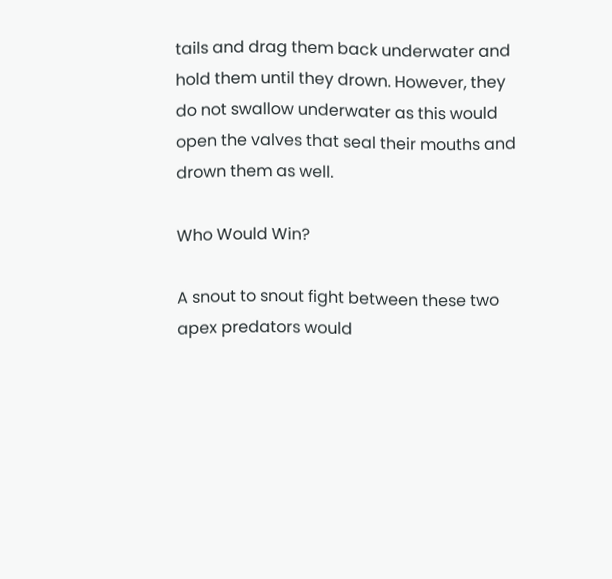tails and drag them back underwater and hold them until they drown. However, they do not swallow underwater as this would open the valves that seal their mouths and drown them as well.

Who Would Win?

A snout to snout fight between these two apex predators would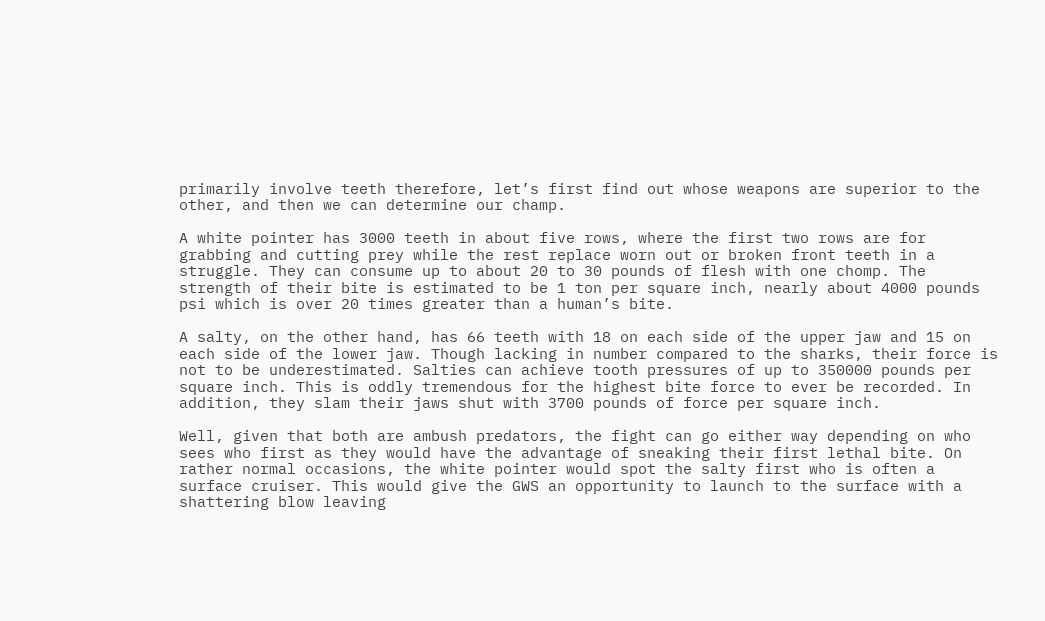primarily involve teeth therefore, let’s first find out whose weapons are superior to the other, and then we can determine our champ.

A white pointer has 3000 teeth in about five rows, where the first two rows are for grabbing and cutting prey while the rest replace worn out or broken front teeth in a struggle. They can consume up to about 20 to 30 pounds of flesh with one chomp. The strength of their bite is estimated to be 1 ton per square inch, nearly about 4000 pounds psi which is over 20 times greater than a human’s bite.

A salty, on the other hand, has 66 teeth with 18 on each side of the upper jaw and 15 on each side of the lower jaw. Though lacking in number compared to the sharks, their force is not to be underestimated. Salties can achieve tooth pressures of up to 350000 pounds per square inch. This is oddly tremendous for the highest bite force to ever be recorded. In addition, they slam their jaws shut with 3700 pounds of force per square inch.

Well, given that both are ambush predators, the fight can go either way depending on who sees who first as they would have the advantage of sneaking their first lethal bite. On rather normal occasions, the white pointer would spot the salty first who is often a surface cruiser. This would give the GWS an opportunity to launch to the surface with a shattering blow leaving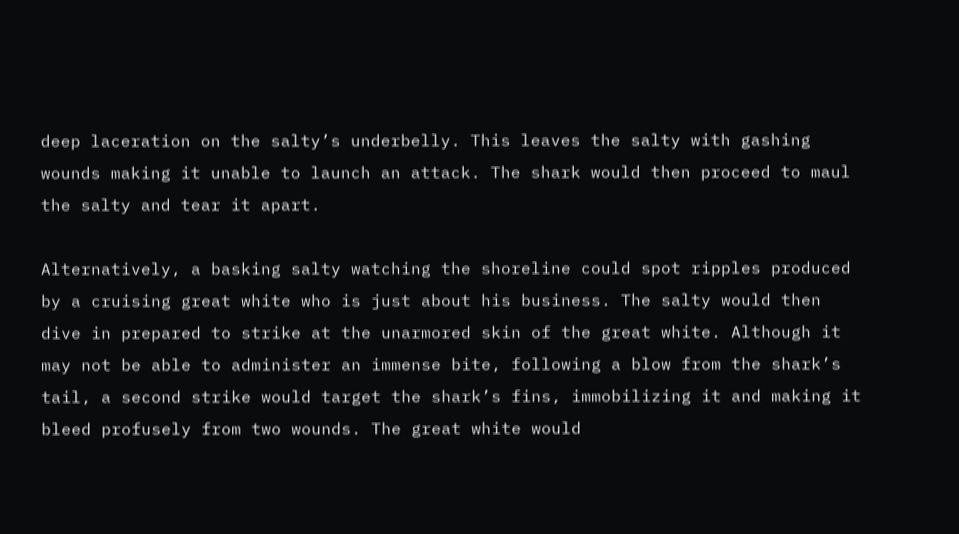deep laceration on the salty’s underbelly. This leaves the salty with gashing wounds making it unable to launch an attack. The shark would then proceed to maul the salty and tear it apart.

Alternatively, a basking salty watching the shoreline could spot ripples produced by a cruising great white who is just about his business. The salty would then dive in prepared to strike at the unarmored skin of the great white. Although it may not be able to administer an immense bite, following a blow from the shark’s tail, a second strike would target the shark’s fins, immobilizing it and making it bleed profusely from two wounds. The great white would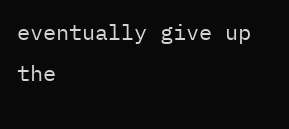eventually give up the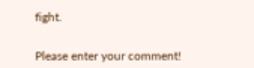fight.


Please enter your comment!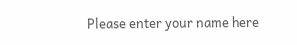Please enter your name here